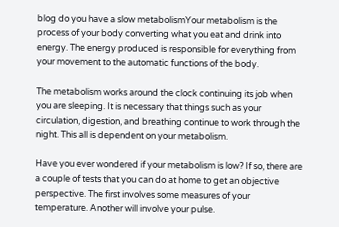blog do you have a slow metabolismYour metabolism is the process of your body converting what you eat and drink into energy. The energy produced is responsible for everything from your movement to the automatic functions of the body.

The metabolism works around the clock continuing its job when you are sleeping. It is necessary that things such as your circulation, digestion, and breathing continue to work through the night. This all is dependent on your metabolism.

Have you ever wondered if your metabolism is low? If so, there are a couple of tests that you can do at home to get an objective perspective. The first involves some measures of your temperature. Another will involve your pulse.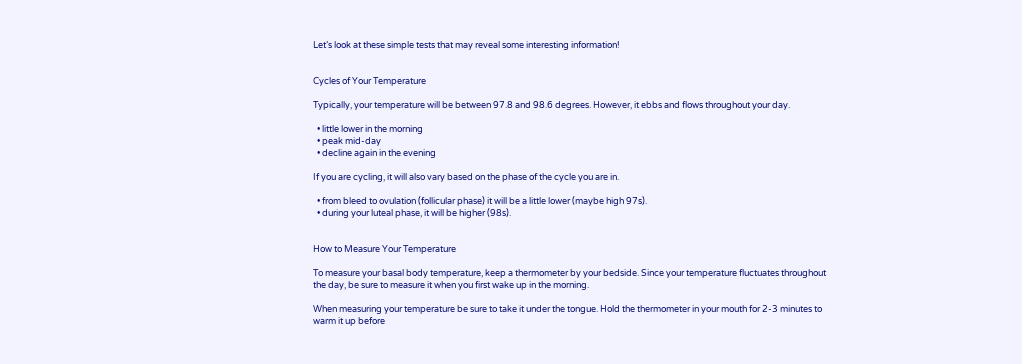Let’s look at these simple tests that may reveal some interesting information!


Cycles of Your Temperature

Typically, your temperature will be between 97.8 and 98.6 degrees. However, it ebbs and flows throughout your day.

  • little lower in the morning
  • peak mid-day
  • decline again in the evening

If you are cycling, it will also vary based on the phase of the cycle you are in.

  • from bleed to ovulation (follicular phase) it will be a little lower (maybe high 97s).
  • during your luteal phase, it will be higher (98s).


How to Measure Your Temperature

To measure your basal body temperature, keep a thermometer by your bedside. Since your temperature fluctuates throughout the day, be sure to measure it when you first wake up in the morning.

When measuring your temperature be sure to take it under the tongue. Hold the thermometer in your mouth for 2-3 minutes to warm it up before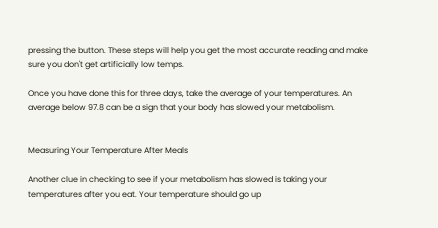pressing the button. These steps will help you get the most accurate reading and make sure you don't get artificially low temps.

Once you have done this for three days, take the average of your temperatures. An average below 97.8 can be a sign that your body has slowed your metabolism.


Measuring Your Temperature After Meals

Another clue in checking to see if your metabolism has slowed is taking your temperatures after you eat. Your temperature should go up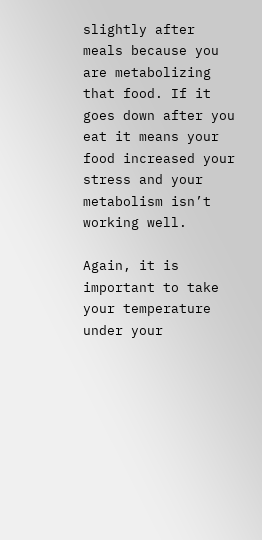slightly after meals because you are metabolizing that food. If it goes down after you eat it means your food increased your stress and your metabolism isn’t working well.

Again, it is important to take your temperature under your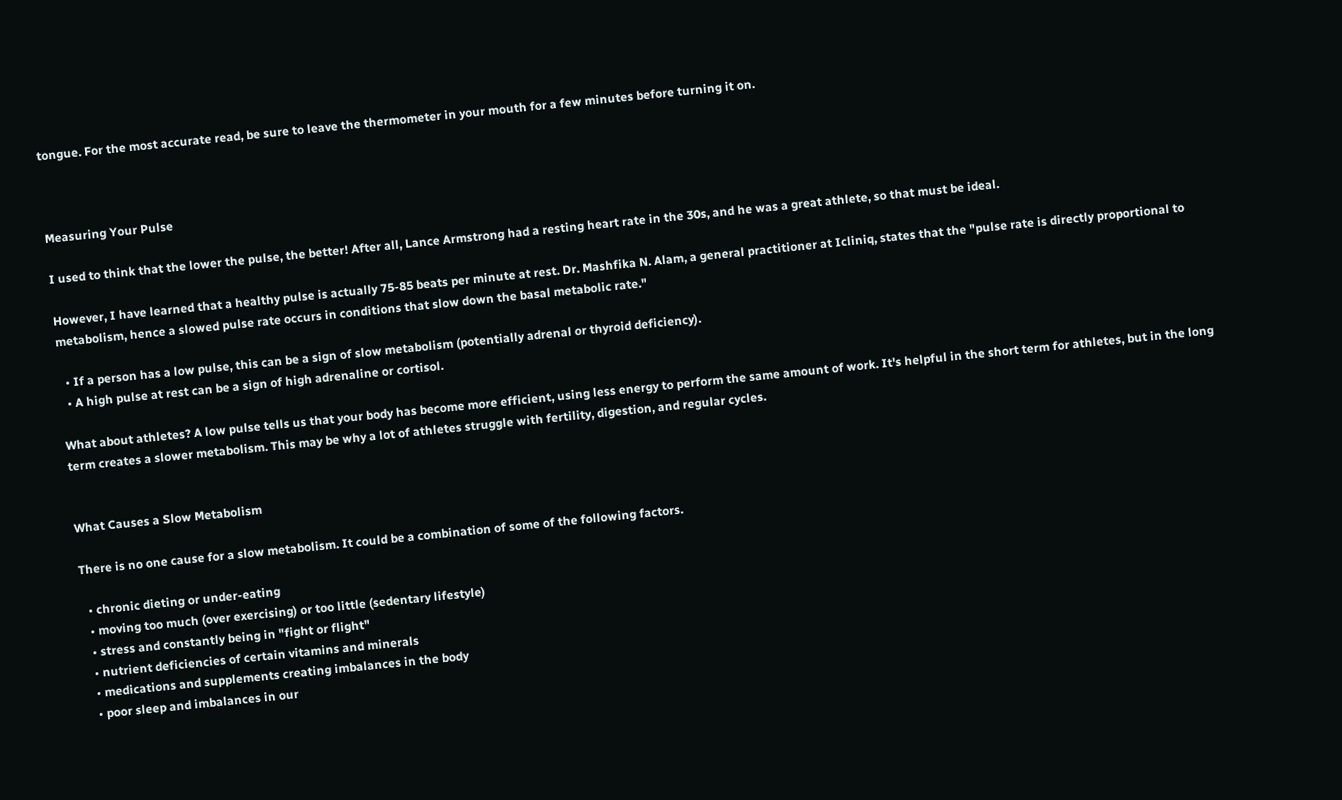tongue. For the most accurate read, be sure to leave the thermometer in your mouth for a few minutes before turning it on.



Measuring Your Pulse

I used to think that the lower the pulse, the better! After all, Lance Armstrong had a resting heart rate in the 30s, and he was a great athlete, so that must be ideal.

However, I have learned that a healthy pulse is actually 75-85 beats per minute at rest. Dr. Mashfika N. Alam, a general practitioner at Icliniq, states that the "pulse rate is directly proportional to metabolism, hence a slowed pulse rate occurs in conditions that slow down the basal metabolic rate."

  • If a person has a low pulse, this can be a sign of slow metabolism (potentially adrenal or thyroid deficiency).
  • A high pulse at rest can be a sign of high adrenaline or cortisol.

What about athletes? A low pulse tells us that your body has become more efficient, using less energy to perform the same amount of work. It's helpful in the short term for athletes, but in the long term creates a slower metabolism. This may be why a lot of athletes struggle with fertility, digestion, and regular cycles.


What Causes a Slow Metabolism

There is no one cause for a slow metabolism. It could be a combination of some of the following factors.

  • chronic dieting or under-eating
  • moving too much (over exercising) or too little (sedentary lifestyle)
  • stress and constantly being in "fight or flight"
  • nutrient deficiencies of certain vitamins and minerals
  • medications and supplements creating imbalances in the body
  • poor sleep and imbalances in our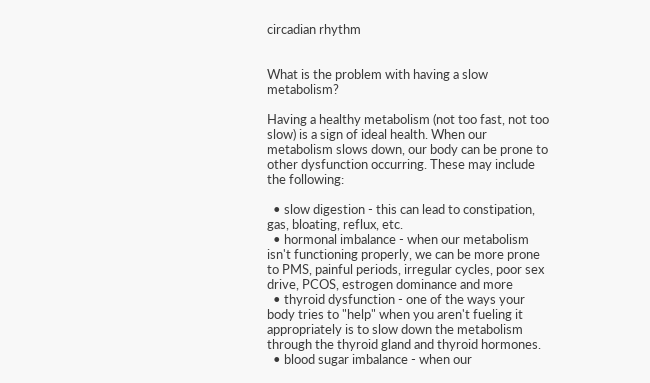circadian rhythm


What is the problem with having a slow metabolism?

Having a healthy metabolism (not too fast, not too slow) is a sign of ideal health. When our metabolism slows down, our body can be prone to other dysfunction occurring. These may include the following:

  • slow digestion - this can lead to constipation, gas, bloating, reflux, etc.
  • hormonal imbalance - when our metabolism isn't functioning properly, we can be more prone to PMS, painful periods, irregular cycles, poor sex drive, PCOS, estrogen dominance and more
  • thyroid dysfunction - one of the ways your body tries to "help" when you aren't fueling it appropriately is to slow down the metabolism through the thyroid gland and thyroid hormones.
  • blood sugar imbalance - when our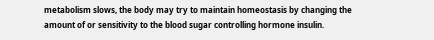metabolism slows, the body may try to maintain homeostasis by changing the amount of or sensitivity to the blood sugar controlling hormone insulin.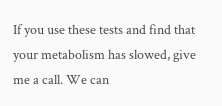If you use these tests and find that your metabolism has slowed, give me a call. We can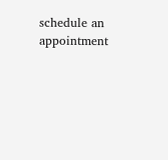schedule an appointment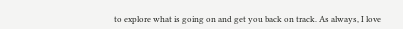to explore what is going on and get you back on track. As always, I love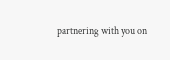partnering with you on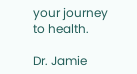your journey to health.

Dr. Jamie